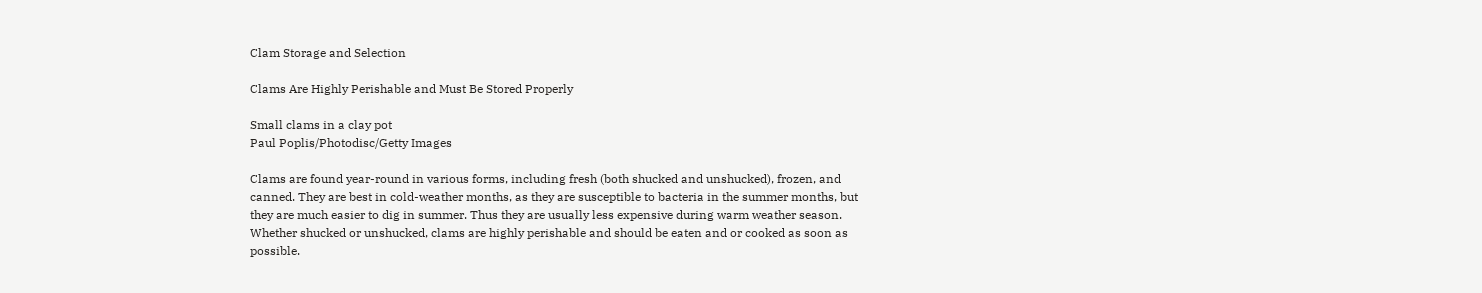Clam Storage and Selection

Clams Are Highly Perishable and Must Be Stored Properly

Small clams in a clay pot
Paul Poplis/Photodisc/Getty Images

Clams are found year-round in various forms, including fresh (both shucked and unshucked), frozen, and canned. They are best in cold-weather months, as they are susceptible to bacteria in the summer months, but they are much easier to dig in summer. Thus they are usually less expensive during warm weather season. Whether shucked or unshucked, clams are highly perishable and should be eaten and or cooked as soon as possible.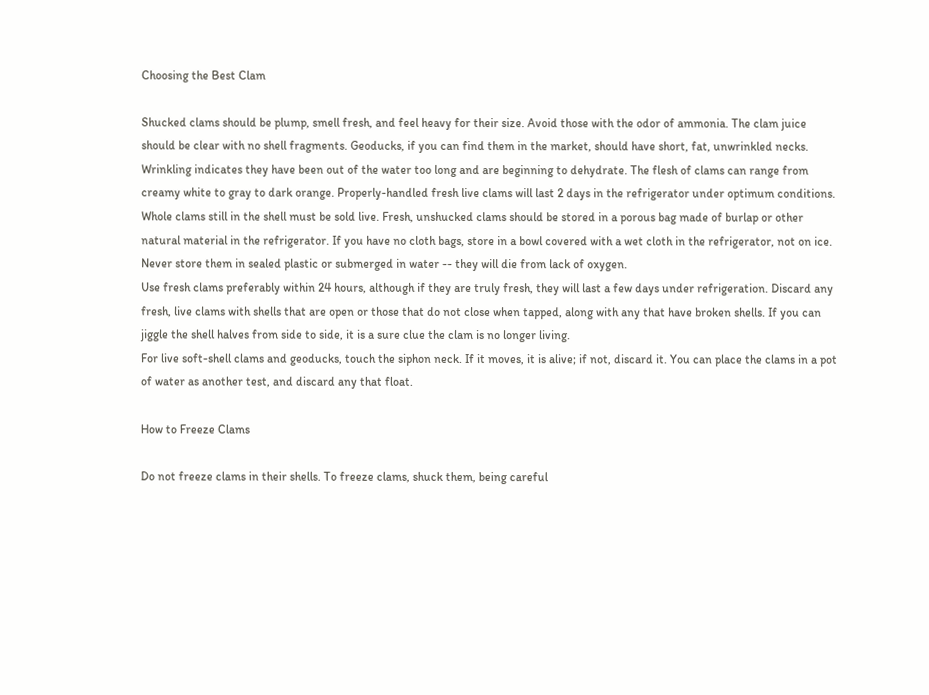Choosing the Best Clam

Shucked clams should be plump, smell fresh, and feel heavy for their size. Avoid those with the odor of ammonia. The clam juice should be clear with no shell fragments. Geoducks, if you can find them in the market, should have short, fat, unwrinkled necks. Wrinkling indicates they have been out of the water too long and are beginning to dehydrate. The flesh of clams can range from creamy white to gray to dark orange. Properly-handled fresh live clams will last 2 days in the refrigerator under optimum conditions.
Whole clams still in the shell must be sold live. Fresh, unshucked clams should be stored in a porous bag made of burlap or other natural material in the refrigerator. If you have no cloth bags, store in a bowl covered with a wet cloth in the refrigerator, not on ice. Never store them in sealed plastic or submerged in water -- they will die from lack of oxygen.
Use fresh clams preferably within 24 hours, although if they are truly fresh, they will last a few days under refrigeration. Discard any fresh, live clams with shells that are open or those that do not close when tapped, along with any that have broken shells. If you can jiggle the shell halves from side to side, it is a sure clue the clam is no longer living.
For live soft-shell clams and geoducks, touch the siphon neck. If it moves, it is alive; if not, discard it. You can place the clams in a pot of water as another test, and discard any that float.

How to Freeze Clams

Do not freeze clams in their shells. To freeze clams, shuck them, being careful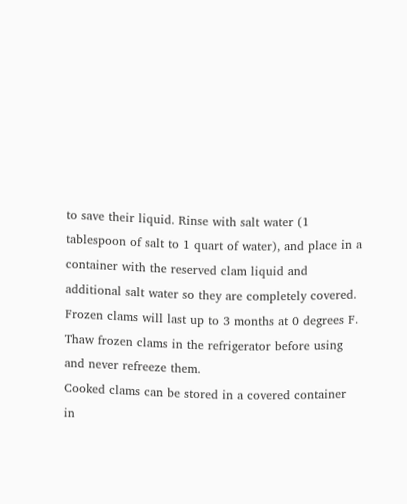to save their liquid. Rinse with salt water (1 tablespoon of salt to 1 quart of water), and place in a container with the reserved clam liquid and additional salt water so they are completely covered. Frozen clams will last up to 3 months at 0 degrees F. Thaw frozen clams in the refrigerator before using and never refreeze them.
Cooked clams can be stored in a covered container in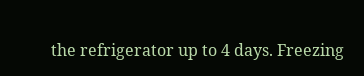the refrigerator up to 4 days. Freezing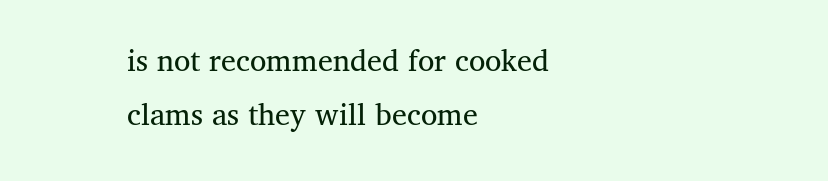is not recommended for cooked clams as they will become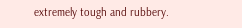extremely tough and rubbery.